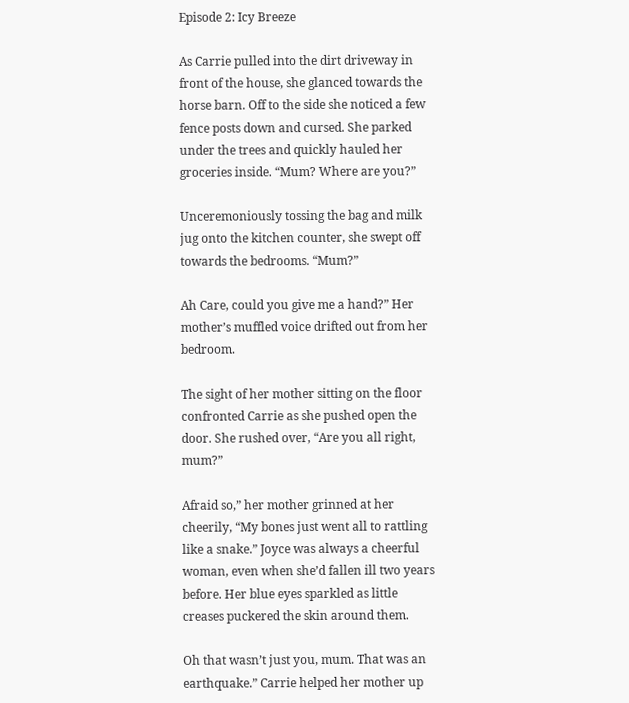Episode 2: Icy Breeze

As Carrie pulled into the dirt driveway in front of the house, she glanced towards the horse barn. Off to the side she noticed a few fence posts down and cursed. She parked under the trees and quickly hauled her groceries inside. “Mum? Where are you?”

Unceremoniously tossing the bag and milk jug onto the kitchen counter, she swept off towards the bedrooms. “Mum?”

Ah Care, could you give me a hand?” Her mother’s muffled voice drifted out from her bedroom.

The sight of her mother sitting on the floor confronted Carrie as she pushed open the door. She rushed over, “Are you all right, mum?”

Afraid so,” her mother grinned at her cheerily, “My bones just went all to rattling like a snake.” Joyce was always a cheerful woman, even when she’d fallen ill two years before. Her blue eyes sparkled as little creases puckered the skin around them.

Oh that wasn’t just you, mum. That was an earthquake.” Carrie helped her mother up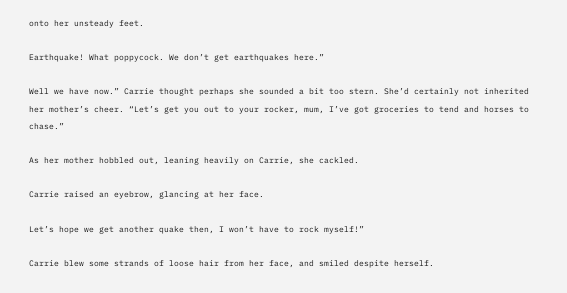onto her unsteady feet.

Earthquake! What poppycock. We don’t get earthquakes here.”

Well we have now.” Carrie thought perhaps she sounded a bit too stern. She’d certainly not inherited her mother’s cheer. “Let’s get you out to your rocker, mum, I’ve got groceries to tend and horses to chase.”

As her mother hobbled out, leaning heavily on Carrie, she cackled.

Carrie raised an eyebrow, glancing at her face.

Let’s hope we get another quake then, I won’t have to rock myself!”

Carrie blew some strands of loose hair from her face, and smiled despite herself.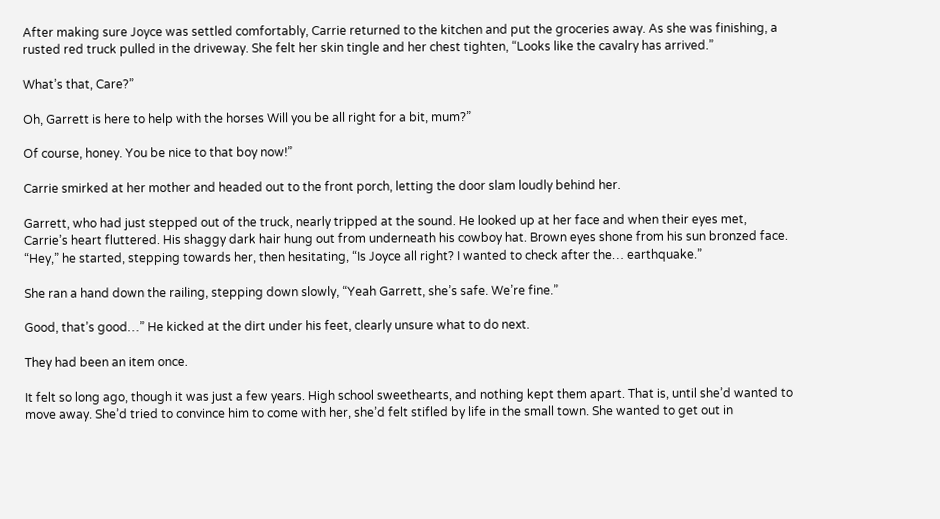After making sure Joyce was settled comfortably, Carrie returned to the kitchen and put the groceries away. As she was finishing, a rusted red truck pulled in the driveway. She felt her skin tingle and her chest tighten, “Looks like the cavalry has arrived.”

What’s that, Care?”

Oh, Garrett is here to help with the horses Will you be all right for a bit, mum?”

Of course, honey. You be nice to that boy now!”

Carrie smirked at her mother and headed out to the front porch, letting the door slam loudly behind her.

Garrett, who had just stepped out of the truck, nearly tripped at the sound. He looked up at her face and when their eyes met, Carrie’s heart fluttered. His shaggy dark hair hung out from underneath his cowboy hat. Brown eyes shone from his sun bronzed face. “Hey,” he started, stepping towards her, then hesitating, “Is Joyce all right? I wanted to check after the… earthquake.”

She ran a hand down the railing, stepping down slowly, “Yeah Garrett, she’s safe. We’re fine.”

Good, that’s good…” He kicked at the dirt under his feet, clearly unsure what to do next.

They had been an item once.

It felt so long ago, though it was just a few years. High school sweethearts, and nothing kept them apart. That is, until she’d wanted to move away. She’d tried to convince him to come with her, she’d felt stifled by life in the small town. She wanted to get out in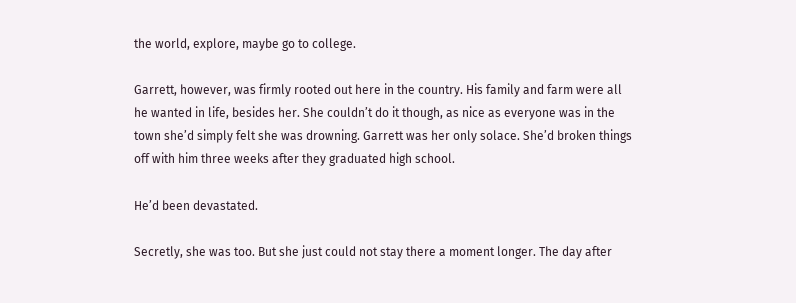the world, explore, maybe go to college.

Garrett, however, was firmly rooted out here in the country. His family and farm were all he wanted in life, besides her. She couldn’t do it though, as nice as everyone was in the town she’d simply felt she was drowning. Garrett was her only solace. She’d broken things off with him three weeks after they graduated high school.

He’d been devastated.

Secretly, she was too. But she just could not stay there a moment longer. The day after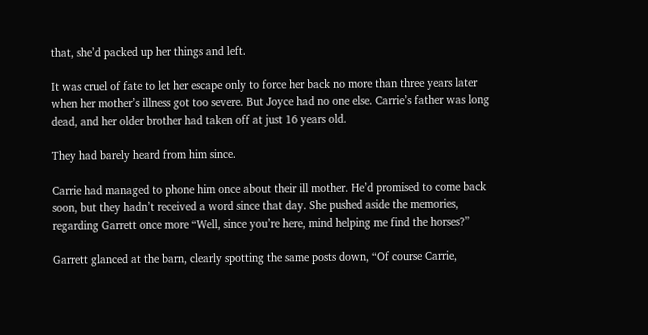that, she’d packed up her things and left.

It was cruel of fate to let her escape only to force her back no more than three years later when her mother’s illness got too severe. But Joyce had no one else. Carrie’s father was long dead, and her older brother had taken off at just 16 years old.

They had barely heard from him since.

Carrie had managed to phone him once about their ill mother. He’d promised to come back soon, but they hadn’t received a word since that day. She pushed aside the memories, regarding Garrett once more “Well, since you’re here, mind helping me find the horses?”

Garrett glanced at the barn, clearly spotting the same posts down, “Of course Carrie,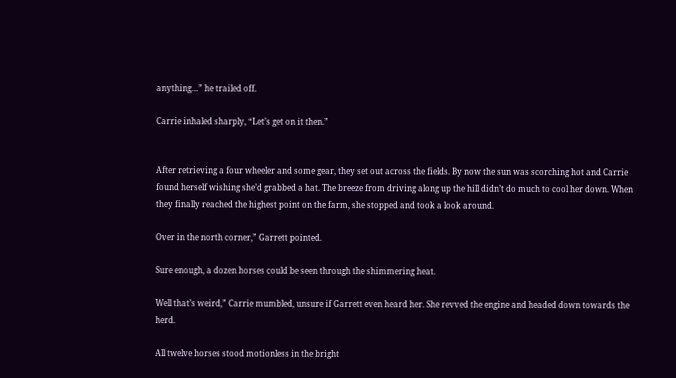anything…” he trailed off.

Carrie inhaled sharply, “Let’s get on it then.”


After retrieving a four wheeler and some gear, they set out across the fields. By now the sun was scorching hot and Carrie found herself wishing she’d grabbed a hat. The breeze from driving along up the hill didn’t do much to cool her down. When they finally reached the highest point on the farm, she stopped and took a look around.

Over in the north corner,” Garrett pointed.

Sure enough, a dozen horses could be seen through the shimmering heat.

Well that’s weird,” Carrie mumbled, unsure if Garrett even heard her. She revved the engine and headed down towards the herd.

All twelve horses stood motionless in the bright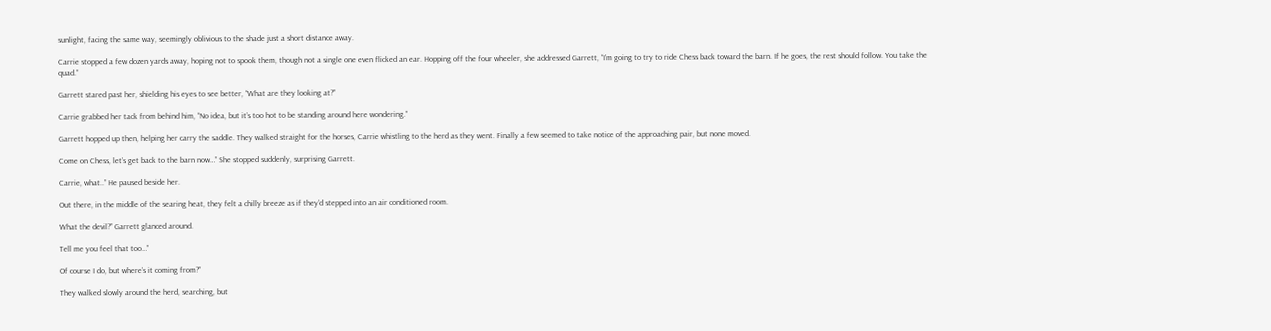sunlight, facing the same way, seemingly oblivious to the shade just a short distance away.

Carrie stopped a few dozen yards away, hoping not to spook them, though not a single one even flicked an ear. Hopping off the four wheeler, she addressed Garrett, “I’m going to try to ride Chess back toward the barn. If he goes, the rest should follow. You take the quad.”

Garrett stared past her, shielding his eyes to see better, “What are they looking at?”

Carrie grabbed her tack from behind him, “No idea, but it’s too hot to be standing around here wondering.”

Garrett hopped up then, helping her carry the saddle. They walked straight for the horses, Carrie whistling to the herd as they went. Finally a few seemed to take notice of the approaching pair, but none moved.

Come on Chess, let’s get back to the barn now…” She stopped suddenly, surprising Garrett.

Carrie, what..” He paused beside her.

Out there, in the middle of the searing heat, they felt a chilly breeze as if they’d stepped into an air conditioned room.

What the devil?” Garrett glanced around.

Tell me you feel that too…”

Of course I do, but where’s it coming from?”

They walked slowly around the herd, searching, but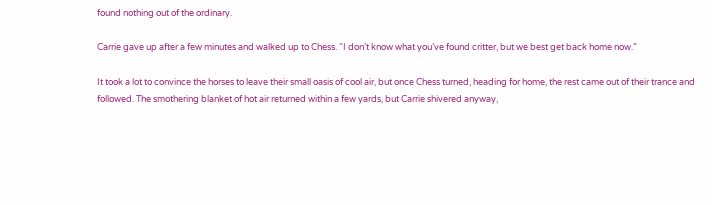found nothing out of the ordinary.

Carrie gave up after a few minutes and walked up to Chess. “I don’t know what you’ve found critter, but we best get back home now.”

It took a lot to convince the horses to leave their small oasis of cool air, but once Chess turned, heading for home, the rest came out of their trance and followed. The smothering blanket of hot air returned within a few yards, but Carrie shivered anyway,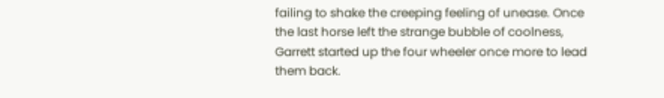failing to shake the creeping feeling of unease. Once the last horse left the strange bubble of coolness, Garrett started up the four wheeler once more to lead them back.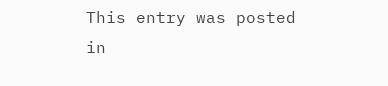This entry was posted in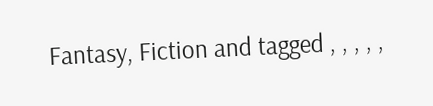Fantasy, Fiction and tagged , , , , ,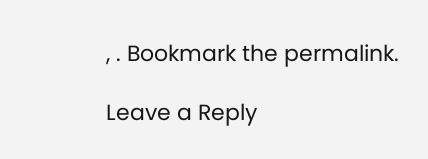, . Bookmark the permalink.

Leave a Reply